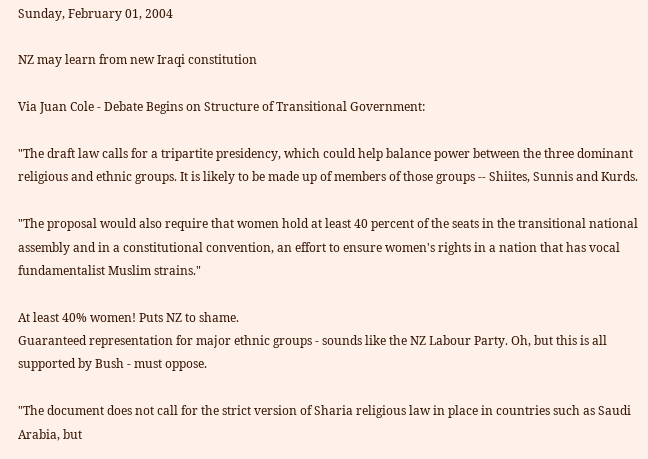Sunday, February 01, 2004

NZ may learn from new Iraqi constitution

Via Juan Cole - Debate Begins on Structure of Transitional Government:

"The draft law calls for a tripartite presidency, which could help balance power between the three dominant religious and ethnic groups. It is likely to be made up of members of those groups -- Shiites, Sunnis and Kurds.

"The proposal would also require that women hold at least 40 percent of the seats in the transitional national assembly and in a constitutional convention, an effort to ensure women's rights in a nation that has vocal fundamentalist Muslim strains."

At least 40% women! Puts NZ to shame.
Guaranteed representation for major ethnic groups - sounds like the NZ Labour Party. Oh, but this is all supported by Bush - must oppose.

"The document does not call for the strict version of Sharia religious law in place in countries such as Saudi Arabia, but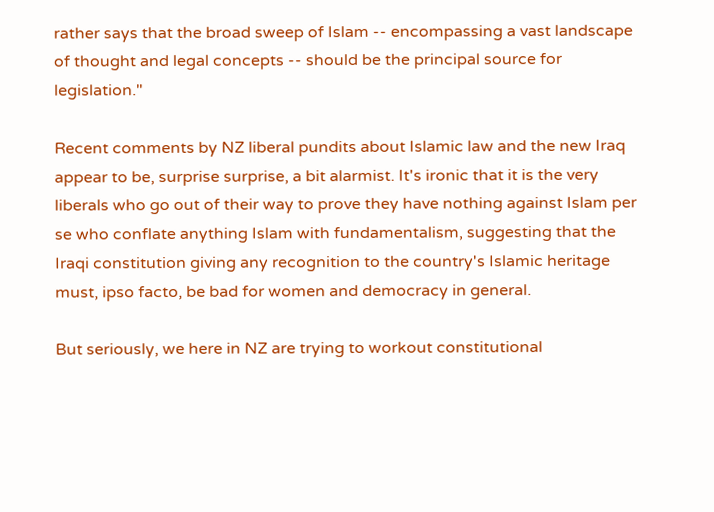rather says that the broad sweep of Islam -- encompassing a vast landscape of thought and legal concepts -- should be the principal source for legislation."

Recent comments by NZ liberal pundits about Islamic law and the new Iraq appear to be, surprise surprise, a bit alarmist. It's ironic that it is the very liberals who go out of their way to prove they have nothing against Islam per se who conflate anything Islam with fundamentalism, suggesting that the Iraqi constitution giving any recognition to the country's Islamic heritage must, ipso facto, be bad for women and democracy in general.

But seriously, we here in NZ are trying to workout constitutional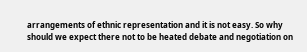arrangements of ethnic representation and it is not easy. So why should we expect there not to be heated debate and negotiation on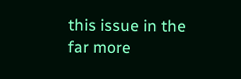this issue in the far more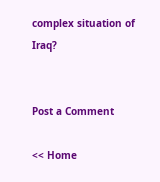complex situation of Iraq?


Post a Comment

<< Home